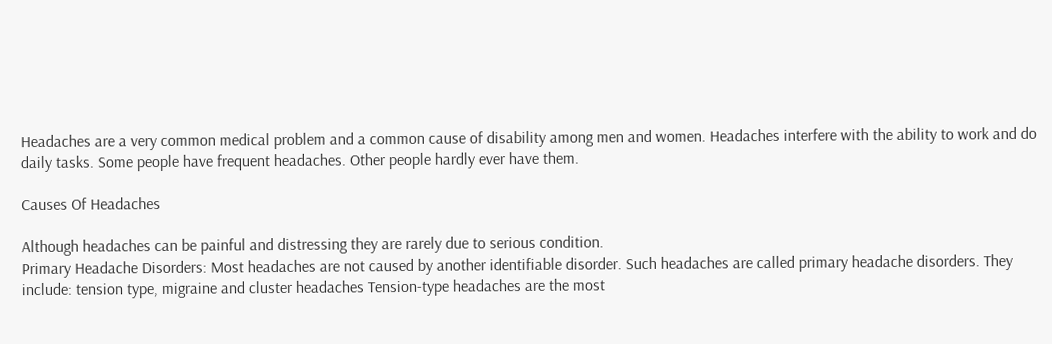Headaches are a very common medical problem and a common cause of disability among men and women. Headaches interfere with the ability to work and do daily tasks. Some people have frequent headaches. Other people hardly ever have them.

Causes Of Headaches

Although headaches can be painful and distressing they are rarely due to serious condition.
Primary Headache Disorders: Most headaches are not caused by another identifiable disorder. Such headaches are called primary headache disorders. They include: tension type, migraine and cluster headaches Tension-type headaches are the most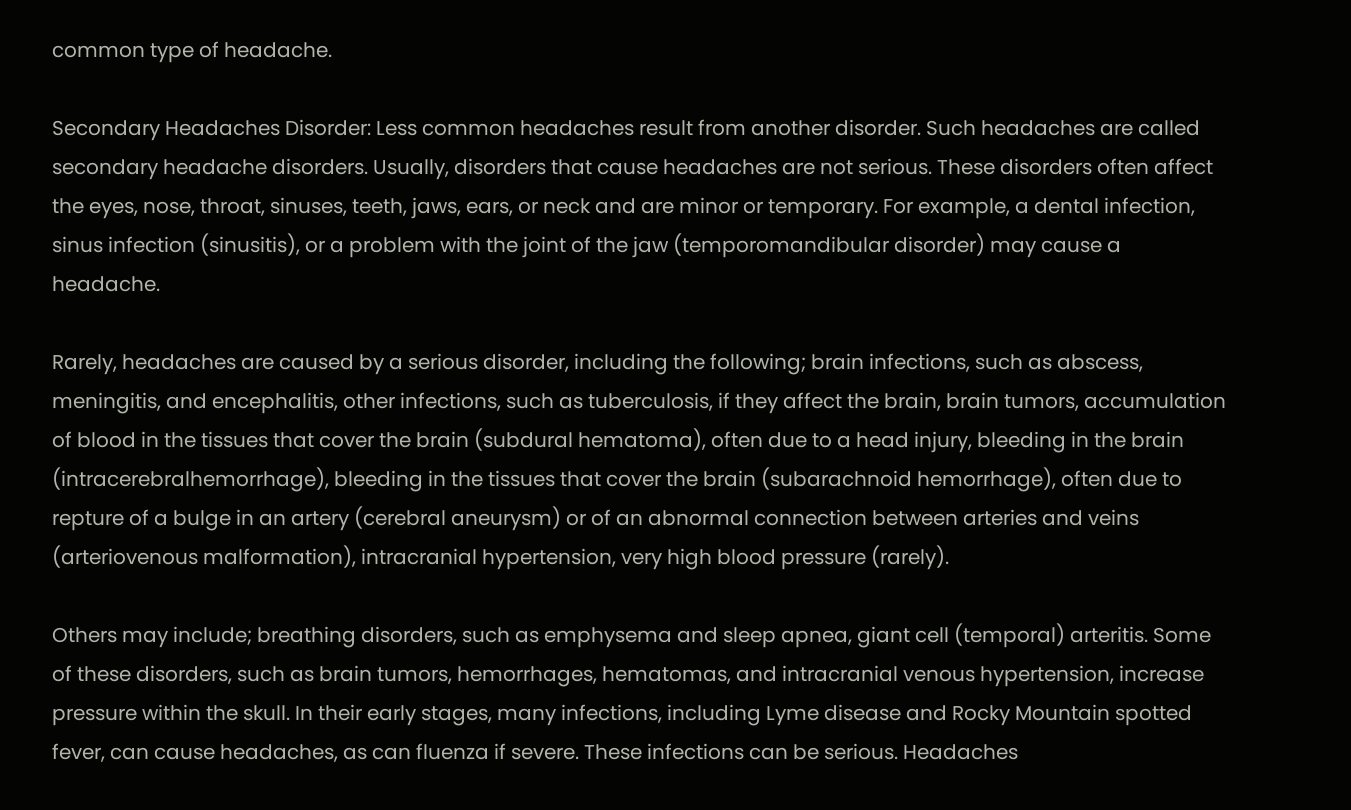common type of headache.

Secondary Headaches Disorder: Less common headaches result from another disorder. Such headaches are called secondary headache disorders. Usually, disorders that cause headaches are not serious. These disorders often affect the eyes, nose, throat, sinuses, teeth, jaws, ears, or neck and are minor or temporary. For example, a dental infection, sinus infection (sinusitis), or a problem with the joint of the jaw (temporomandibular disorder) may cause a headache.

Rarely, headaches are caused by a serious disorder, including the following; brain infections, such as abscess, meningitis, and encephalitis, other infections, such as tuberculosis, if they affect the brain, brain tumors, accumulation of blood in the tissues that cover the brain (subdural hematoma), often due to a head injury, bleeding in the brain (intracerebralhemorrhage), bleeding in the tissues that cover the brain (subarachnoid hemorrhage), often due to repture of a bulge in an artery (cerebral aneurysm) or of an abnormal connection between arteries and veins (arteriovenous malformation), intracranial hypertension, very high blood pressure (rarely).

Others may include; breathing disorders, such as emphysema and sleep apnea, giant cell (temporal) arteritis. Some of these disorders, such as brain tumors, hemorrhages, hematomas, and intracranial venous hypertension, increase pressure within the skull. In their early stages, many infections, including Lyme disease and Rocky Mountain spotted fever, can cause headaches, as can fluenza if severe. These infections can be serious. Headaches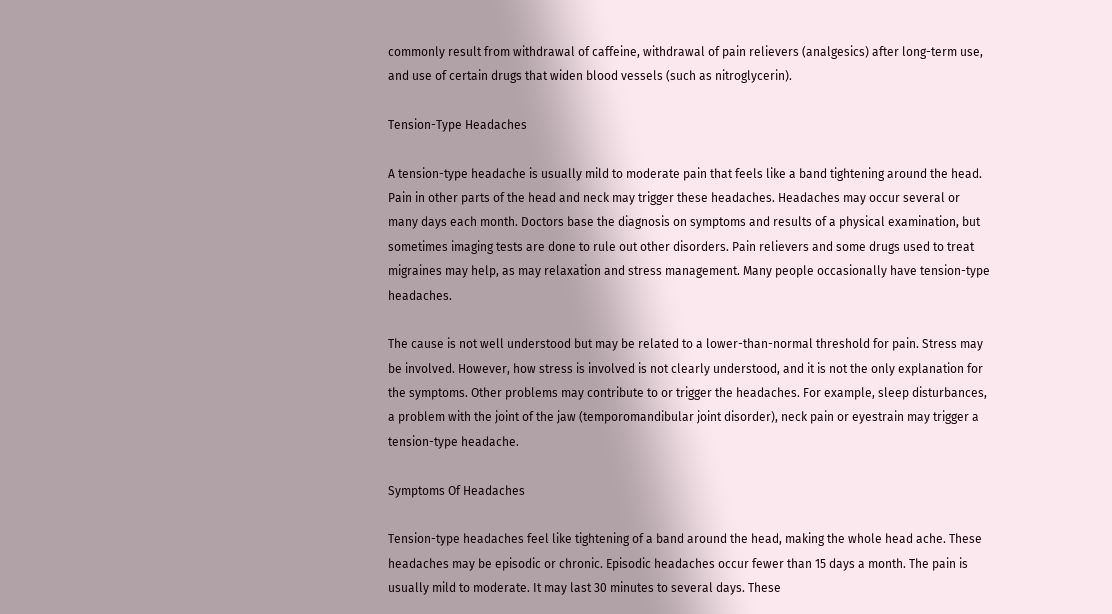commonly result from withdrawal of caffeine, withdrawal of pain relievers (analgesics) after long-term use, and use of certain drugs that widen blood vessels (such as nitroglycerin).

Tension-Type Headaches

A tension-type headache is usually mild to moderate pain that feels like a band tightening around the head. Pain in other parts of the head and neck may trigger these headaches. Headaches may occur several or many days each month. Doctors base the diagnosis on symptoms and results of a physical examination, but sometimes imaging tests are done to rule out other disorders. Pain relievers and some drugs used to treat migraines may help, as may relaxation and stress management. Many people occasionally have tension-type headaches.

The cause is not well understood but may be related to a lower-than-normal threshold for pain. Stress may be involved. However, how stress is involved is not clearly understood, and it is not the only explanation for the symptoms. Other problems may contribute to or trigger the headaches. For example, sleep disturbances, a problem with the joint of the jaw (temporomandibular joint disorder), neck pain or eyestrain may trigger a tension-type headache.

Symptoms Of Headaches

Tension-type headaches feel like tightening of a band around the head, making the whole head ache. These headaches may be episodic or chronic. Episodic headaches occur fewer than 15 days a month. The pain is usually mild to moderate. It may last 30 minutes to several days. These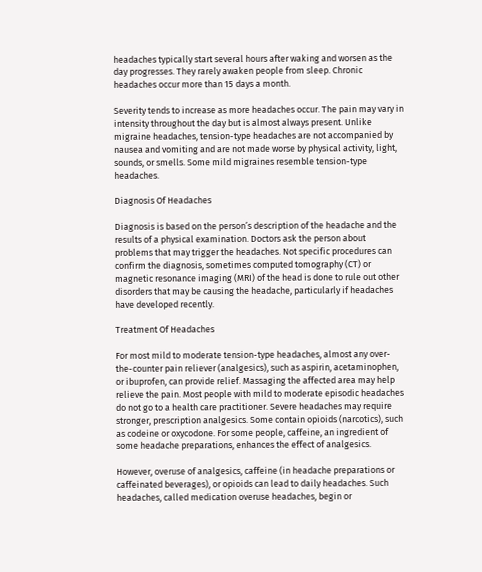headaches typically start several hours after waking and worsen as the day progresses. They rarely awaken people from sleep. Chronic headaches occur more than 15 days a month.

Severity tends to increase as more headaches occur. The pain may vary in intensity throughout the day but is almost always present. Unlike migraine headaches, tension-type headaches are not accompanied by nausea and vomiting and are not made worse by physical activity, light, sounds, or smells. Some mild migraines resemble tension-type headaches.

Diagnosis Of Headaches

Diagnosis is based on the person’s description of the headache and the results of a physical examination. Doctors ask the person about problems that may trigger the headaches. Not specific procedures can confirm the diagnosis, sometimes computed tomography (CT) or magnetic resonance imaging (MRI) of the head is done to rule out other disorders that may be causing the headache, particularly if headaches have developed recently.

Treatment Of Headaches

For most mild to moderate tension-type headaches, almost any over-the-counter pain reliever (analgesics), such as aspirin, acetaminophen, or ibuprofen, can provide relief. Massaging the affected area may help relieve the pain. Most people with mild to moderate episodic headaches do not go to a health care practitioner. Severe headaches may require stronger, prescription analgesics. Some contain opioids (narcotics), such as codeine or oxycodone. For some people, caffeine, an ingredient of some headache preparations, enhances the effect of analgesics.

However, overuse of analgesics, caffeine (in headache preparations or caffeinated beverages), or opioids can lead to daily headaches. Such headaches, called medication overuse headaches, begin or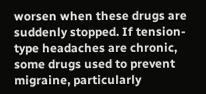worsen when these drugs are suddenly stopped. If tension-type headaches are chronic, some drugs used to prevent migraine, particularly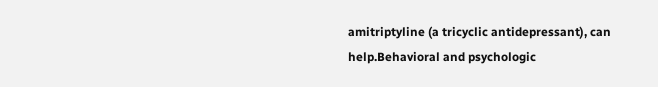amitriptyline (a tricyclic antidepressant), can help.Behavioral and psychologic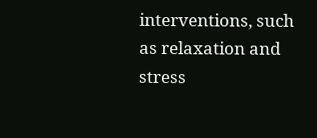interventions, such as relaxation and stress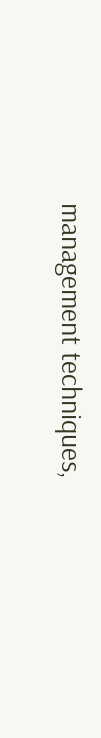management techniques,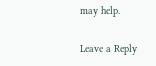may help.

Leave a Reply